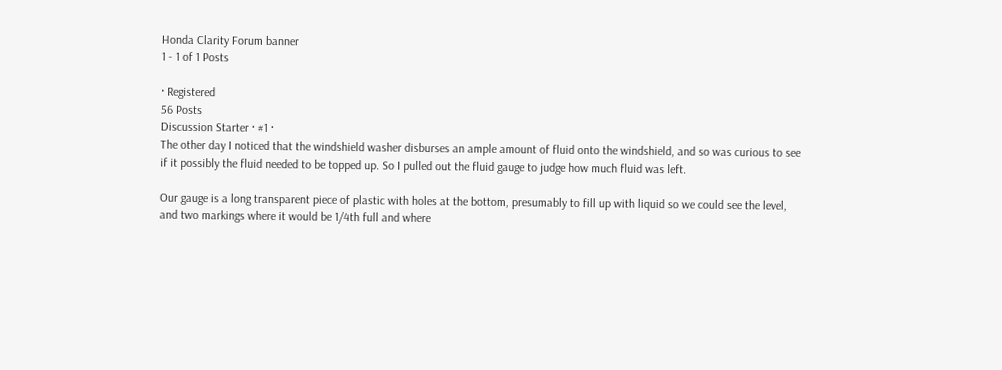Honda Clarity Forum banner
1 - 1 of 1 Posts

· Registered
56 Posts
Discussion Starter · #1 ·
The other day I noticed that the windshield washer disburses an ample amount of fluid onto the windshield, and so was curious to see if it possibly the fluid needed to be topped up. So I pulled out the fluid gauge to judge how much fluid was left.

Our gauge is a long transparent piece of plastic with holes at the bottom, presumably to fill up with liquid so we could see the level, and two markings where it would be 1/4th full and where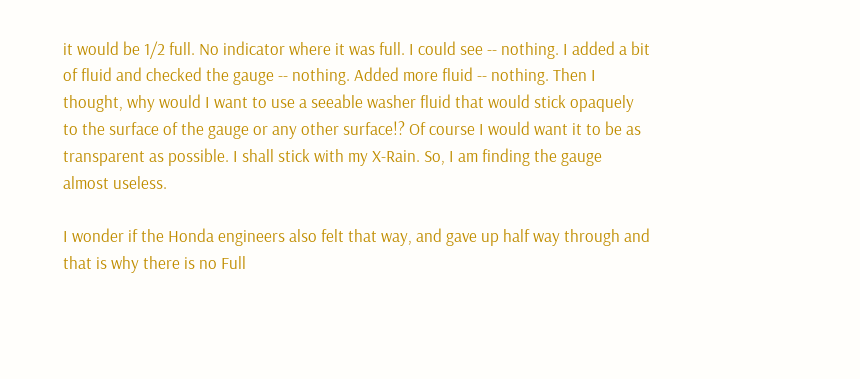it would be 1/2 full. No indicator where it was full. I could see -- nothing. I added a bit of fluid and checked the gauge -- nothing. Added more fluid -- nothing. Then I thought, why would I want to use a seeable washer fluid that would stick opaquely to the surface of the gauge or any other surface!? Of course I would want it to be as transparent as possible. I shall stick with my X-Rain. So, I am finding the gauge almost useless.

I wonder if the Honda engineers also felt that way, and gave up half way through and that is why there is no Full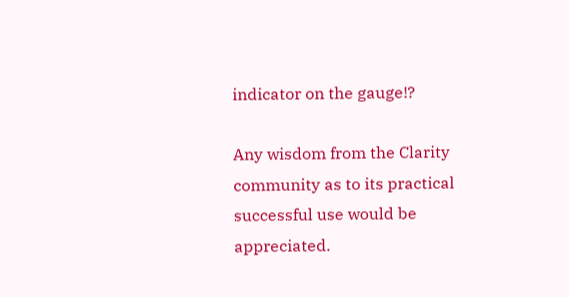indicator on the gauge!?

Any wisdom from the Clarity community as to its practical successful use would be appreciated.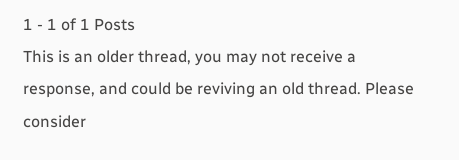1 - 1 of 1 Posts
This is an older thread, you may not receive a response, and could be reviving an old thread. Please consider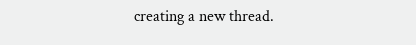creating a new thread.